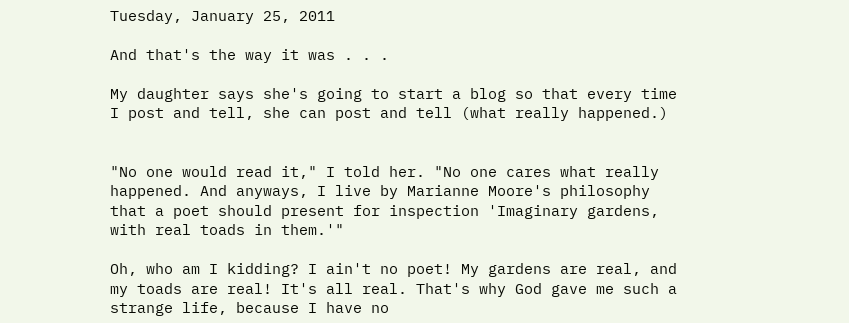Tuesday, January 25, 2011

And that's the way it was . . .

My daughter says she's going to start a blog so that every time I post and tell, she can post and tell (what really happened.)


"No one would read it," I told her. "No one cares what really happened. And anyways, I live by Marianne Moore's philosophy that a poet should present for inspection 'Imaginary gardens, with real toads in them.'"

Oh, who am I kidding? I ain't no poet! My gardens are real, and my toads are real! It's all real. That's why God gave me such a strange life, because I have no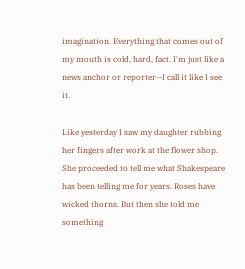imagination. Everything that comes out of my mouth is cold, hard, fact. I'm just like a news anchor or reporter--I call it like I see it.

Like yesterday I saw my daughter rubbing her fingers after work at the flower shop. She proceeded to tell me what Shakespeare has been telling me for years. Roses have wicked thorns. But then she told me something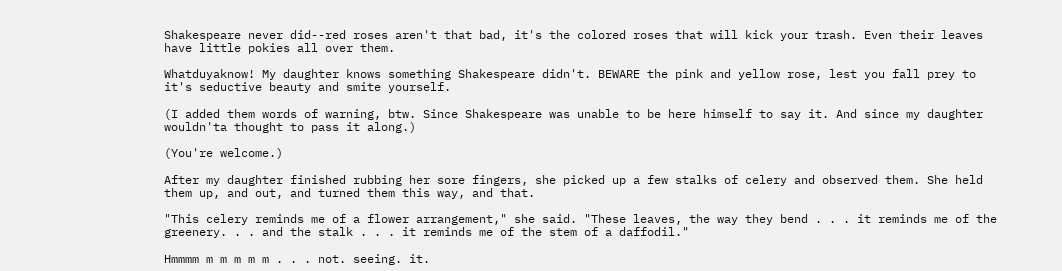Shakespeare never did--red roses aren't that bad, it's the colored roses that will kick your trash. Even their leaves have little pokies all over them.

Whatduyaknow! My daughter knows something Shakespeare didn't. BEWARE the pink and yellow rose, lest you fall prey to it's seductive beauty and smite yourself.

(I added them words of warning, btw. Since Shakespeare was unable to be here himself to say it. And since my daughter wouldn'ta thought to pass it along.)

(You're welcome.)

After my daughter finished rubbing her sore fingers, she picked up a few stalks of celery and observed them. She held them up, and out, and turned them this way, and that.

"This celery reminds me of a flower arrangement," she said. "These leaves, the way they bend . . . it reminds me of the greenery. . . and the stalk . . . it reminds me of the stem of a daffodil."

Hmmmm m m m m m . . . not. seeing. it.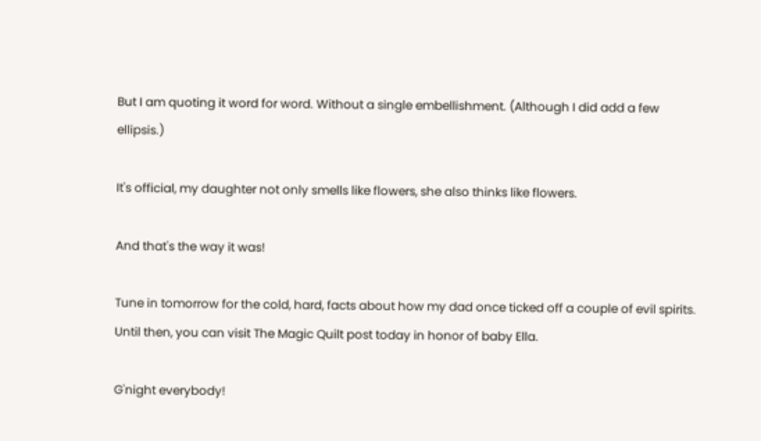But I am quoting it word for word. Without a single embellishment. (Although I did add a few ellipsis.)

It's official, my daughter not only smells like flowers, she also thinks like flowers.

And that's the way it was!

Tune in tomorrow for the cold, hard, facts about how my dad once ticked off a couple of evil spirits. Until then, you can visit The Magic Quilt post today in honor of baby Ella.

G'night everybody!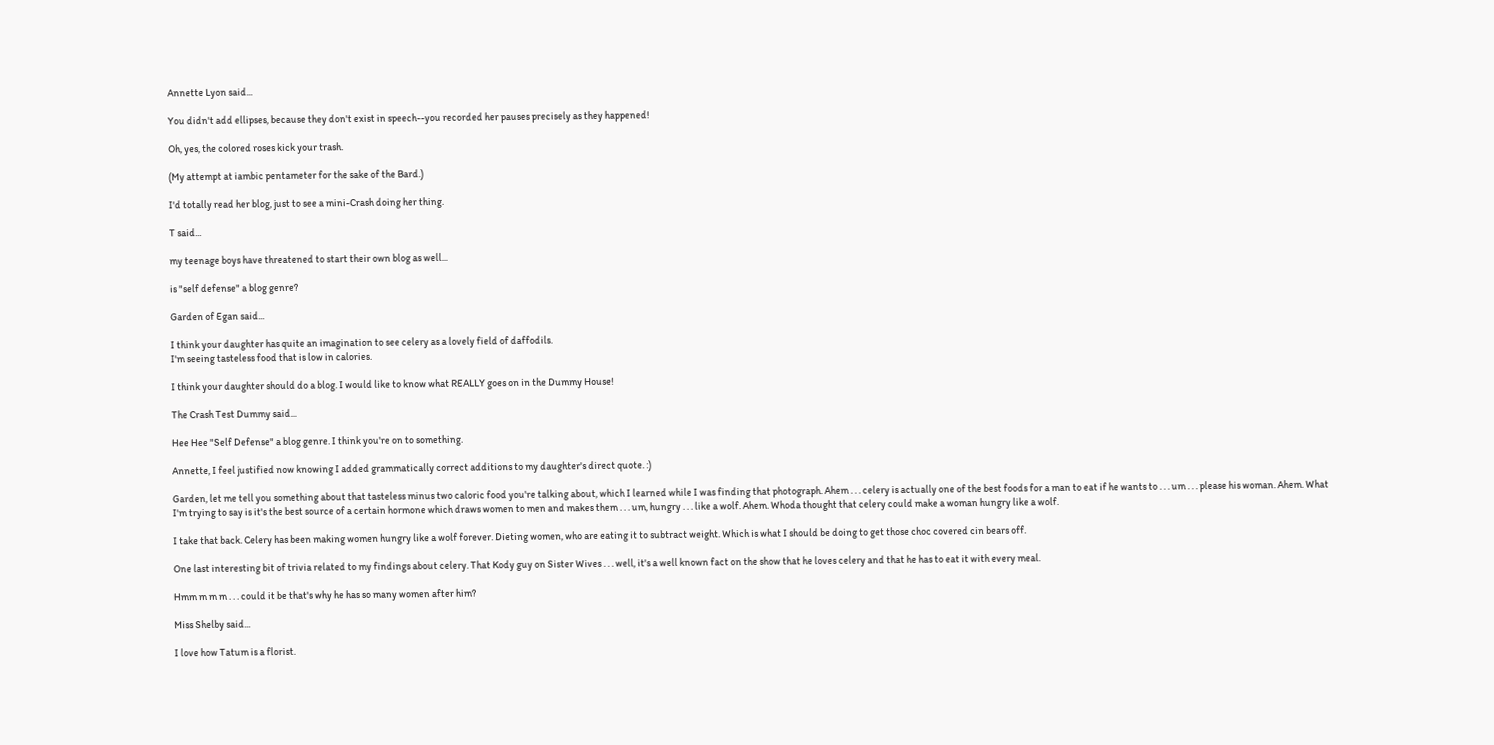Annette Lyon said...

You didn't add ellipses, because they don't exist in speech--you recorded her pauses precisely as they happened!

Oh, yes, the colored roses kick your trash.

(My attempt at iambic pentameter for the sake of the Bard.)

I'd totally read her blog, just to see a mini-Crash doing her thing.

T said...

my teenage boys have threatened to start their own blog as well...

is "self defense" a blog genre?

Garden of Egan said...

I think your daughter has quite an imagination to see celery as a lovely field of daffodils.
I'm seeing tasteless food that is low in calories.

I think your daughter should do a blog. I would like to know what REALLY goes on in the Dummy House!

The Crash Test Dummy said...

Hee Hee "Self Defense" a blog genre. I think you're on to something.

Annette, I feel justified now knowing I added grammatically correct additions to my daughter's direct quote. :)

Garden, let me tell you something about that tasteless minus two caloric food you're talking about, which I learned while I was finding that photograph. Ahem . . . celery is actually one of the best foods for a man to eat if he wants to . . . um . . . please his woman. Ahem. What I'm trying to say is it's the best source of a certain hormone which draws women to men and makes them . . . um, hungry . . . like a wolf. Ahem. Whoda thought that celery could make a woman hungry like a wolf.

I take that back. Celery has been making women hungry like a wolf forever. Dieting women, who are eating it to subtract weight. Which is what I should be doing to get those choc covered cin bears off.

One last interesting bit of trivia related to my findings about celery. That Kody guy on Sister Wives . . . well, it's a well known fact on the show that he loves celery and that he has to eat it with every meal.

Hmm m m m . . . could it be that's why he has so many women after him?

Miss Shelby said...

I love how Tatum is a florist.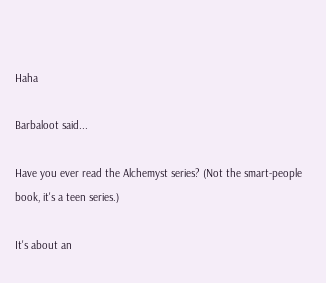Haha

Barbaloot said...

Have you ever read the Alchemyst series? (Not the smart-people book, it's a teen series.)

It's about an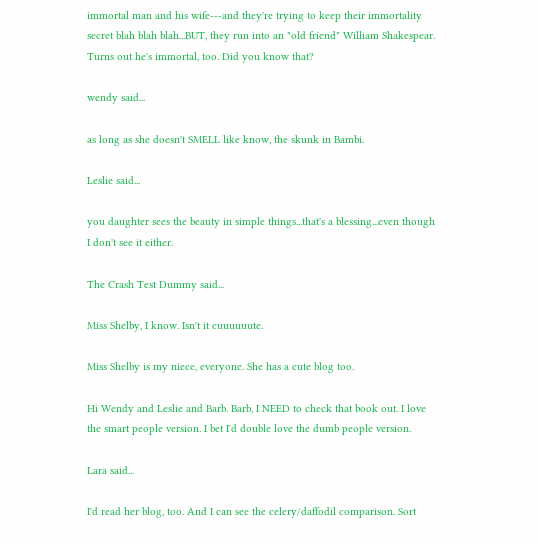immortal man and his wife---and they're trying to keep their immortality secret blah blah blah...BUT, they run into an "old friend" William Shakespear. Turns out he's immortal, too. Did you know that?

wendy said...

as long as she doesn't SMELL like know, the skunk in Bambi.

Leslie said...

you daughter sees the beauty in simple things...that's a blessing...even though I don't see it either.

The Crash Test Dummy said...

Miss Shelby, I know. Isn't it cuuuuuute.

Miss Shelby is my niece, everyone. She has a cute blog too.

Hi Wendy and Leslie and Barb. Barb, I NEED to check that book out. I love the smart people version. I bet I'd double love the dumb people version.

Lara said...

I'd read her blog, too. And I can see the celery/daffodil comparison. Sort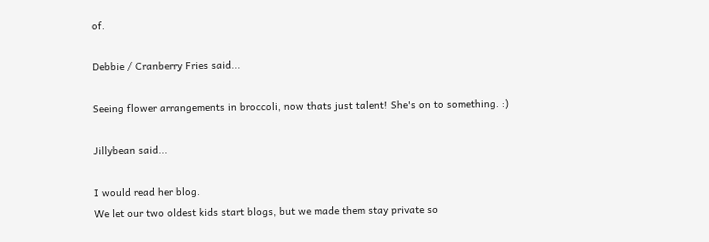of.

Debbie / Cranberry Fries said...

Seeing flower arrangements in broccoli, now thats just talent! She's on to something. :)

Jillybean said...

I would read her blog.
We let our two oldest kids start blogs, but we made them stay private so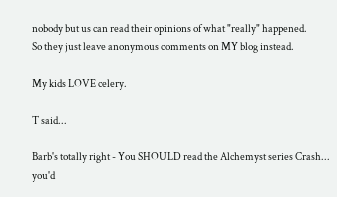nobody but us can read their opinions of what "really" happened.
So they just leave anonymous comments on MY blog instead.

My kids LOVE celery.

T said...

Barb's totally right - You SHOULD read the Alchemyst series Crash... you'd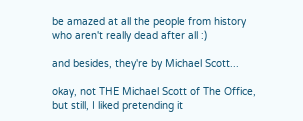be amazed at all the people from history who aren't really dead after all :)

and besides, they're by Michael Scott...

okay, not THE Michael Scott of The Office, but still, I liked pretending it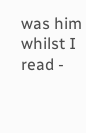was him whilst I read -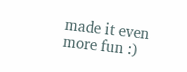made it even more fun :)